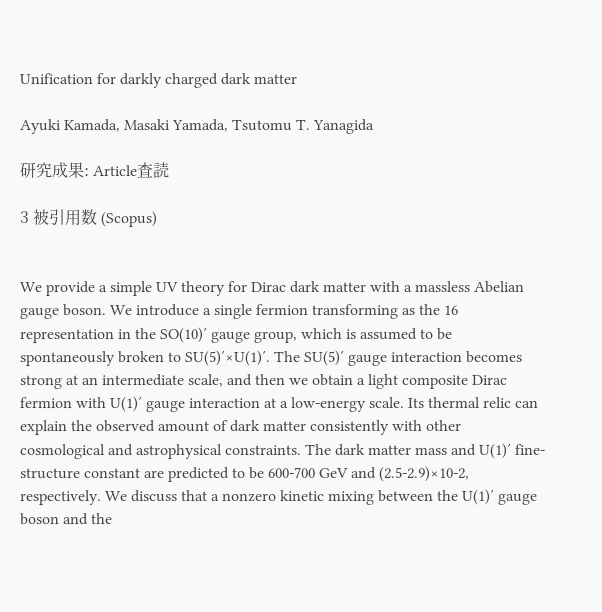Unification for darkly charged dark matter

Ayuki Kamada, Masaki Yamada, Tsutomu T. Yanagida

研究成果: Article査読

3 被引用数 (Scopus)


We provide a simple UV theory for Dirac dark matter with a massless Abelian gauge boson. We introduce a single fermion transforming as the 16 representation in the SO(10)′ gauge group, which is assumed to be spontaneously broken to SU(5)′×U(1)′. The SU(5)′ gauge interaction becomes strong at an intermediate scale, and then we obtain a light composite Dirac fermion with U(1)′ gauge interaction at a low-energy scale. Its thermal relic can explain the observed amount of dark matter consistently with other cosmological and astrophysical constraints. The dark matter mass and U(1)′ fine-structure constant are predicted to be 600-700 GeV and (2.5-2.9)×10-2, respectively. We discuss that a nonzero kinetic mixing between the U(1)′ gauge boson and the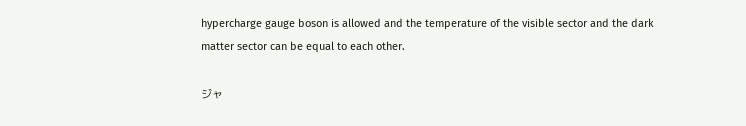hypercharge gauge boson is allowed and the temperature of the visible sector and the dark matter sector can be equal to each other.

ジャ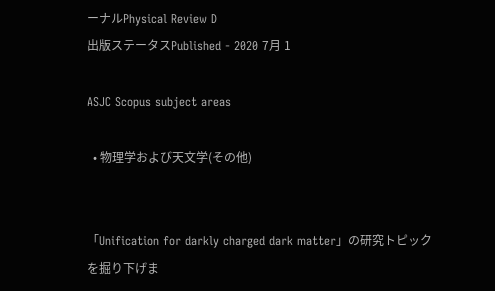ーナルPhysical Review D
出版ステータスPublished - 2020 7月 1

ASJC Scopus subject areas

  • 物理学および天文学(その他)


「Unification for darkly charged dark matter」の研究トピックを掘り下げま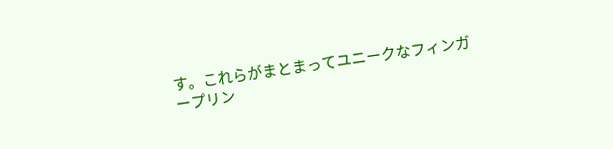す。これらがまとまってユニークなフィンガープリン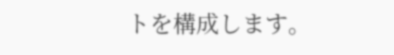トを構成します。